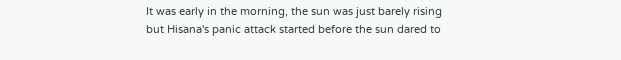It was early in the morning, the sun was just barely rising but Hisana's panic attack started before the sun dared to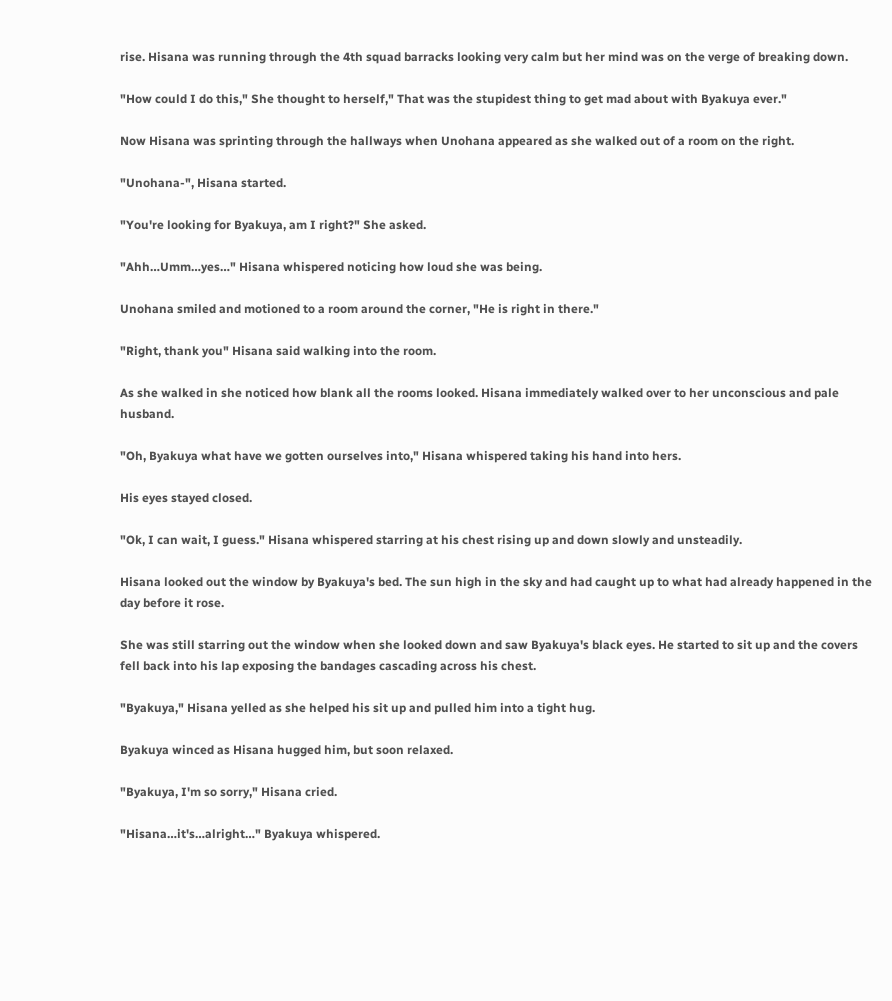rise. Hisana was running through the 4th squad barracks looking very calm but her mind was on the verge of breaking down.

"How could I do this," She thought to herself," That was the stupidest thing to get mad about with Byakuya ever."

Now Hisana was sprinting through the hallways when Unohana appeared as she walked out of a room on the right.

"Unohana-", Hisana started.

"You're looking for Byakuya, am I right?" She asked.

"Ahh…Umm…yes…" Hisana whispered noticing how loud she was being.

Unohana smiled and motioned to a room around the corner, "He is right in there."

"Right, thank you" Hisana said walking into the room.

As she walked in she noticed how blank all the rooms looked. Hisana immediately walked over to her unconscious and pale husband.

"Oh, Byakuya what have we gotten ourselves into," Hisana whispered taking his hand into hers.

His eyes stayed closed.

"Ok, I can wait, I guess." Hisana whispered starring at his chest rising up and down slowly and unsteadily.

Hisana looked out the window by Byakuya's bed. The sun high in the sky and had caught up to what had already happened in the day before it rose.

She was still starring out the window when she looked down and saw Byakuya's black eyes. He started to sit up and the covers fell back into his lap exposing the bandages cascading across his chest.

"Byakuya," Hisana yelled as she helped his sit up and pulled him into a tight hug.

Byakuya winced as Hisana hugged him, but soon relaxed.

"Byakuya, I'm so sorry," Hisana cried.

"Hisana…it's…alright…" Byakuya whispered.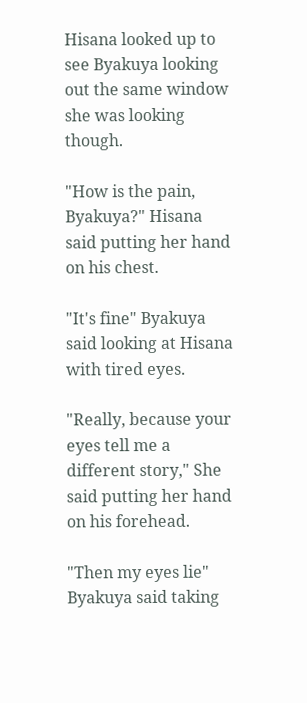Hisana looked up to see Byakuya looking out the same window she was looking though.

"How is the pain, Byakuya?" Hisana said putting her hand on his chest.

"It's fine" Byakuya said looking at Hisana with tired eyes.

"Really, because your eyes tell me a different story," She said putting her hand on his forehead.

"Then my eyes lie" Byakuya said taking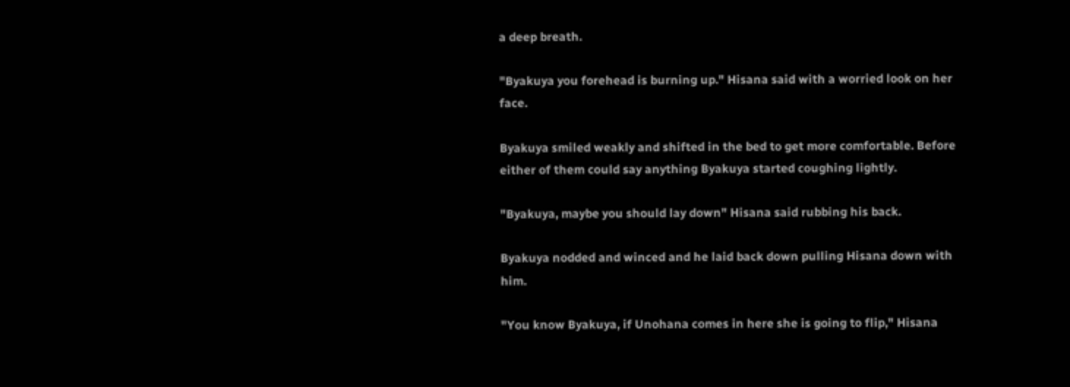a deep breath.

"Byakuya you forehead is burning up." Hisana said with a worried look on her face.

Byakuya smiled weakly and shifted in the bed to get more comfortable. Before either of them could say anything Byakuya started coughing lightly.

"Byakuya, maybe you should lay down" Hisana said rubbing his back.

Byakuya nodded and winced and he laid back down pulling Hisana down with him.

"You know Byakuya, if Unohana comes in here she is going to flip," Hisana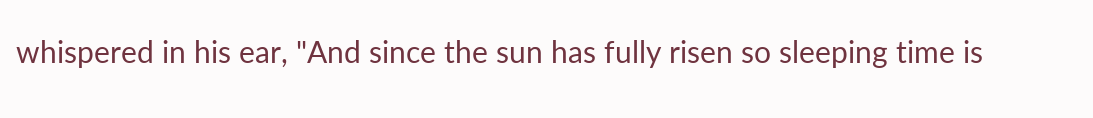whispered in his ear, "And since the sun has fully risen so sleeping time is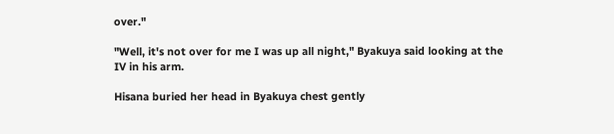over."

"Well, it's not over for me I was up all night," Byakuya said looking at the IV in his arm.

Hisana buried her head in Byakuya chest gently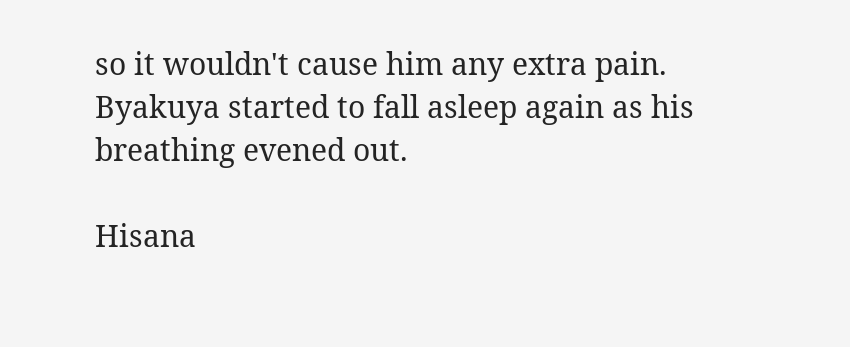so it wouldn't cause him any extra pain. Byakuya started to fall asleep again as his breathing evened out.

Hisana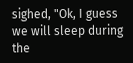sighed, "Ok, I guess we will sleep during the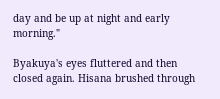day and be up at night and early morning."

Byakuya's eyes fluttered and then closed again. Hisana brushed through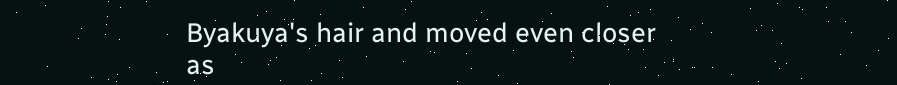Byakuya's hair and moved even closer as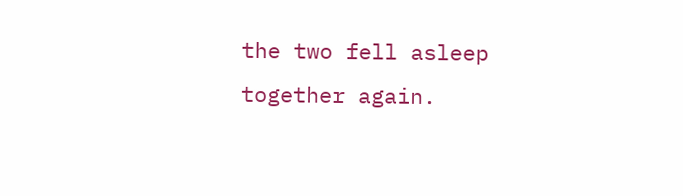the two fell asleep together again.